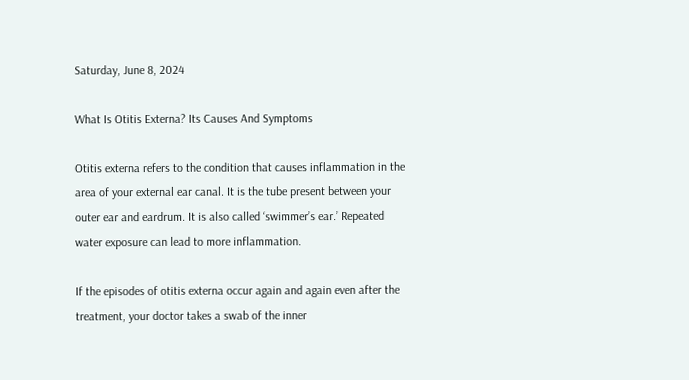Saturday, June 8, 2024

What Is Otitis Externa? Its Causes And Symptoms

Otitis externa refers to the condition that causes inflammation in the area of your external ear canal. It is the tube present between your outer ear and eardrum. It is also called ‘swimmer’s ear.’ Repeated water exposure can lead to more inflammation.

If the episodes of otitis externa occur again and again even after the treatment, your doctor takes a swab of the inner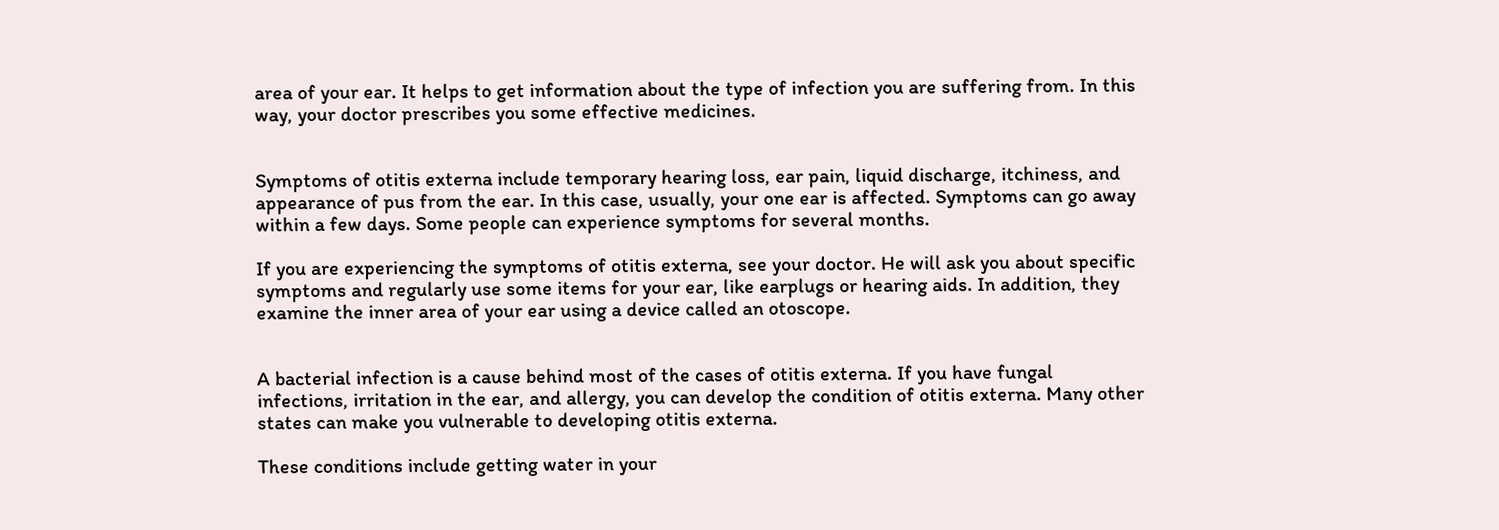area of your ear. It helps to get information about the type of infection you are suffering from. In this way, your doctor prescribes you some effective medicines.


Symptoms of otitis externa include temporary hearing loss, ear pain, liquid discharge, itchiness, and appearance of pus from the ear. In this case, usually, your one ear is affected. Symptoms can go away within a few days. Some people can experience symptoms for several months.

If you are experiencing the symptoms of otitis externa, see your doctor. He will ask you about specific symptoms and regularly use some items for your ear, like earplugs or hearing aids. In addition, they examine the inner area of your ear using a device called an otoscope.


A bacterial infection is a cause behind most of the cases of otitis externa. If you have fungal infections, irritation in the ear, and allergy, you can develop the condition of otitis externa. Many other states can make you vulnerable to developing otitis externa.

These conditions include getting water in your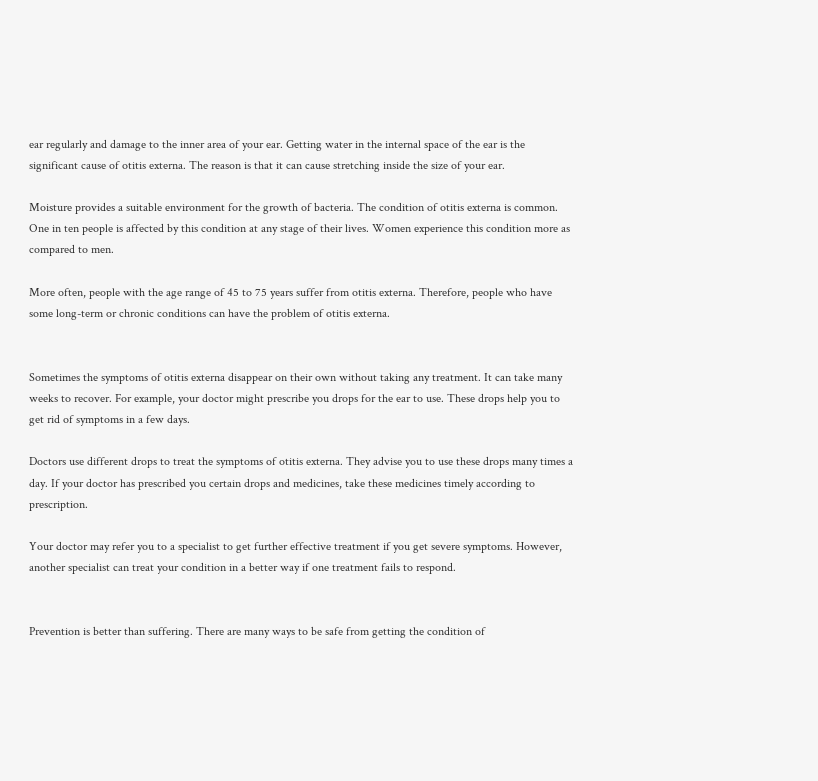ear regularly and damage to the inner area of your ear. Getting water in the internal space of the ear is the significant cause of otitis externa. The reason is that it can cause stretching inside the size of your ear.

Moisture provides a suitable environment for the growth of bacteria. The condition of otitis externa is common. One in ten people is affected by this condition at any stage of their lives. Women experience this condition more as compared to men.

More often, people with the age range of 45 to 75 years suffer from otitis externa. Therefore, people who have some long-term or chronic conditions can have the problem of otitis externa.


Sometimes the symptoms of otitis externa disappear on their own without taking any treatment. It can take many weeks to recover. For example, your doctor might prescribe you drops for the ear to use. These drops help you to get rid of symptoms in a few days.

Doctors use different drops to treat the symptoms of otitis externa. They advise you to use these drops many times a day. If your doctor has prescribed you certain drops and medicines, take these medicines timely according to prescription.

Your doctor may refer you to a specialist to get further effective treatment if you get severe symptoms. However, another specialist can treat your condition in a better way if one treatment fails to respond.


Prevention is better than suffering. There are many ways to be safe from getting the condition of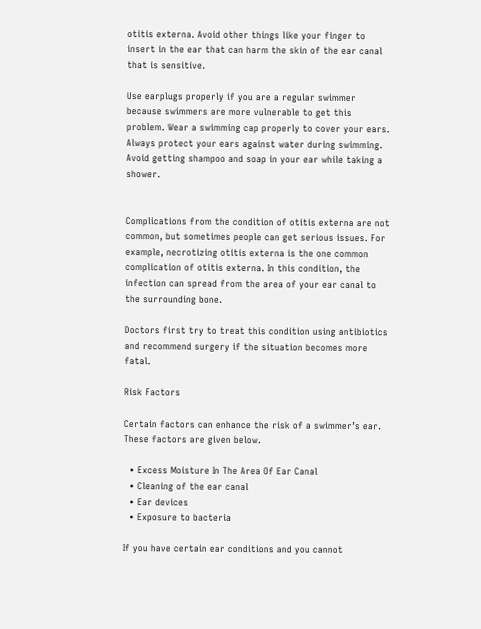otitis externa. Avoid other things like your finger to insert in the ear that can harm the skin of the ear canal that is sensitive.

Use earplugs properly if you are a regular swimmer because swimmers are more vulnerable to get this problem. Wear a swimming cap properly to cover your ears. Always protect your ears against water during swimming. Avoid getting shampoo and soap in your ear while taking a shower.


Complications from the condition of otitis externa are not common, but sometimes people can get serious issues. For example, necrotizing otitis externa is the one common complication of otitis externa. In this condition, the infection can spread from the area of your ear canal to the surrounding bone.

Doctors first try to treat this condition using antibiotics and recommend surgery if the situation becomes more fatal.

Risk Factors

Certain factors can enhance the risk of a swimmer’s ear. These factors are given below.

  • Excess Moisture In The Area Of Ear Canal
  • Cleaning of the ear canal
  • Ear devices
  • Exposure to bacteria

If you have certain ear conditions and you cannot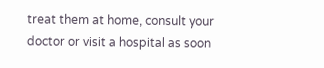treat them at home, consult your doctor or visit a hospital as soon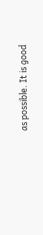as possible. It is good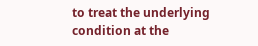to treat the underlying condition at the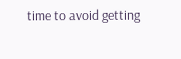time to avoid getting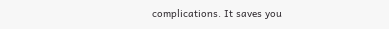complications. It saves you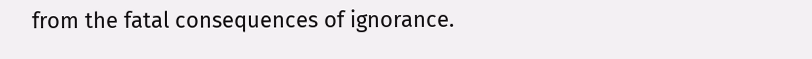from the fatal consequences of ignorance.